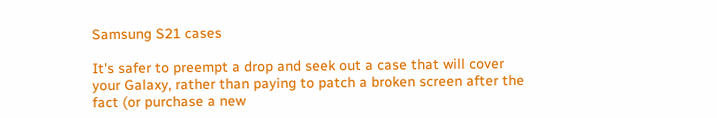Samsung S21 cases

It's safer to preempt a drop and seek out a case that will cover your Galaxy, rather than paying to patch a broken screen after the fact (or purchase a new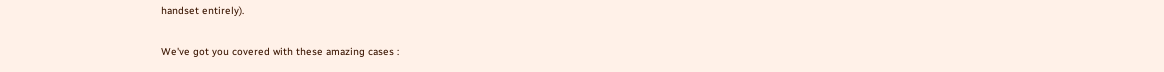handset entirely).

We've got you covered with these amazing cases :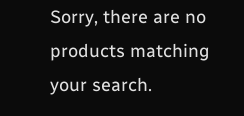Sorry, there are no products matching your search.